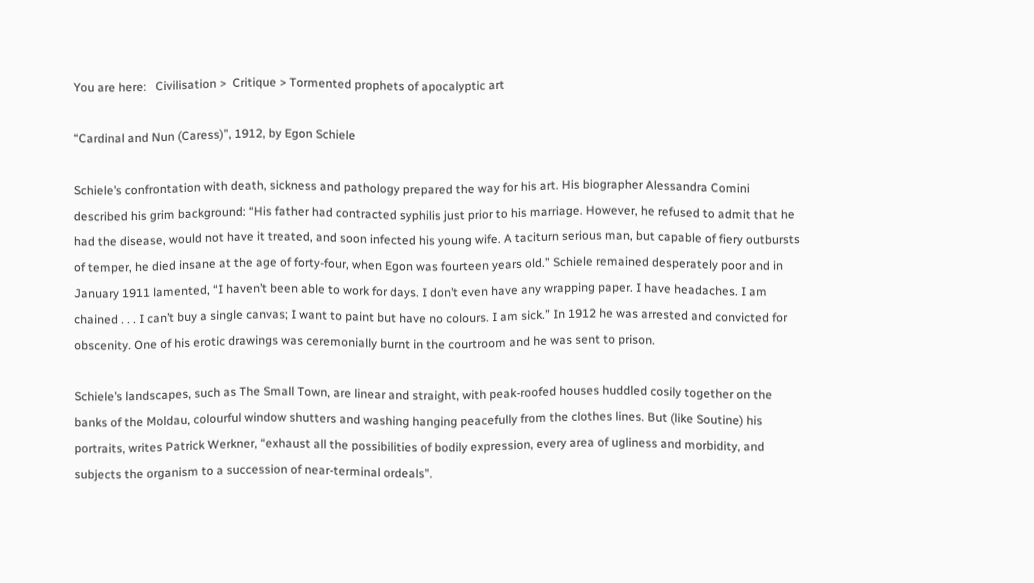You are here:   Civilisation >  Critique > Tormented prophets of apocalyptic art

“Cardinal and Nun (Caress)”, 1912, by Egon Schiele

Schiele’s confrontation with death, sickness and pathology prepared the way for his art. His biographer Alessandra Comini described his grim background: “His father had contracted syphilis just prior to his marriage. However, he refused to admit that he had the disease, would not have it treated, and soon infected his young wife. A taciturn serious man, but capable of fiery outbursts of temper, he died insane at the age of forty-four, when Egon was fourteen years old.” Schiele remained desperately poor and in January 1911 lamented, “I haven’t been able to work for days. I don’t even have any wrapping paper. I have headaches. I am chained . . . I can’t buy a single canvas; I want to paint but have no colours. I am sick.” In 1912 he was arrested and convicted for obscenity. One of his erotic drawings was ceremonially burnt in the courtroom and he was sent to prison.

Schiele’s landscapes, such as The Small Town, are linear and straight, with peak-roofed houses huddled cosily together on the banks of the Moldau, colourful window shutters and washing hanging peacefully from the clothes lines. But (like Soutine) his portraits, writes Patrick Werkner, “exhaust all the possibilities of bodily expression, every area of ugliness and morbidity, and subjects the organism to a succession of near-terminal ordeals”.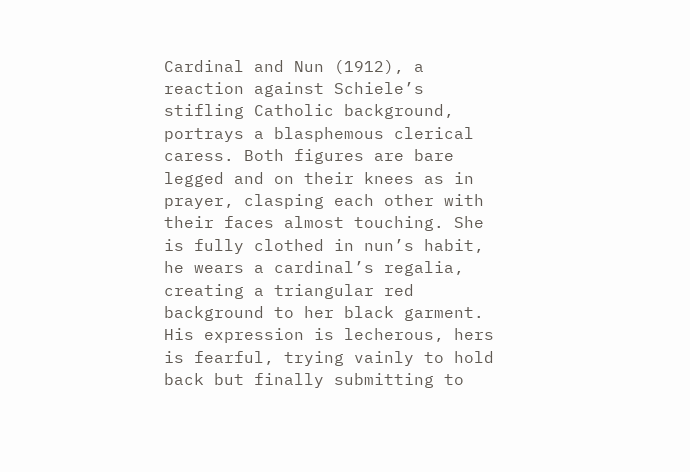Cardinal and Nun (1912), a reaction against Schiele’s stifling Catholic background, portrays a blasphemous clerical caress. Both figures are bare legged and on their knees as in prayer, clasping each other with their faces almost touching. She is fully clothed in nun’s habit, he wears a cardinal’s regalia, creating a triangular red background to her black garment. His expression is lecherous, hers is fearful, trying vainly to hold back but finally submitting to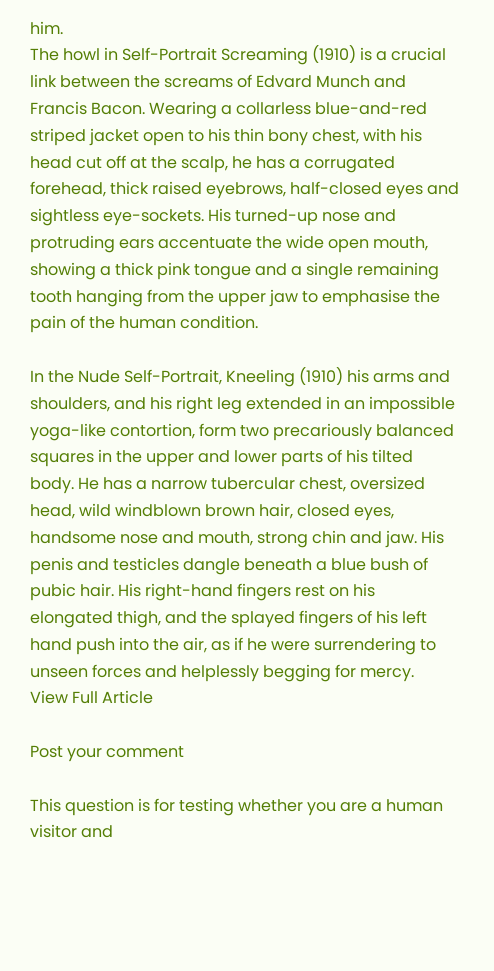him.
The howl in Self-Portrait Screaming (1910) is a crucial link between the screams of Edvard Munch and Francis Bacon. Wearing a collarless blue-and-red striped jacket open to his thin bony chest, with his head cut off at the scalp, he has a corrugated forehead, thick raised eyebrows, half-closed eyes and sightless eye-sockets. His turned-up nose and protruding ears accentuate the wide open mouth, showing a thick pink tongue and a single remaining tooth hanging from the upper jaw to emphasise the pain of the human condition.

In the Nude Self-Portrait, Kneeling (1910) his arms and shoulders, and his right leg extended in an impossible yoga-like contortion, form two precariously balanced squares in the upper and lower parts of his tilted body. He has a narrow tubercular chest, oversized head, wild windblown brown hair, closed eyes, handsome nose and mouth, strong chin and jaw. His penis and testicles dangle beneath a blue bush of pubic hair. His right-hand fingers rest on his elongated thigh, and the splayed fingers of his left hand push into the air, as if he were surrendering to unseen forces and helplessly begging for mercy.
View Full Article

Post your comment

This question is for testing whether you are a human visitor and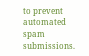to prevent automated spam submissions.